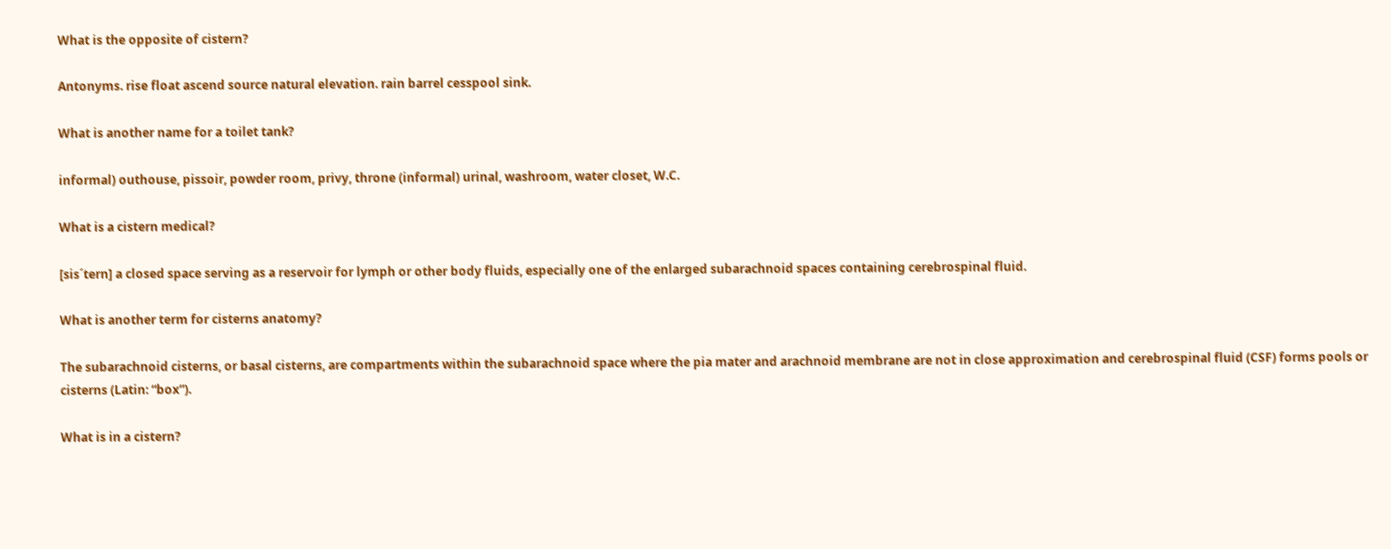What is the opposite of cistern?

Antonyms. rise float ascend source natural elevation. rain barrel cesspool sink.

What is another name for a toilet tank?

informal) outhouse, pissoir, powder room, privy, throne (informal) urinal, washroom, water closet, W.C.

What is a cistern medical?

[sis´tern] a closed space serving as a reservoir for lymph or other body fluids, especially one of the enlarged subarachnoid spaces containing cerebrospinal fluid.

What is another term for cisterns anatomy?

The subarachnoid cisterns, or basal cisterns, are compartments within the subarachnoid space where the pia mater and arachnoid membrane are not in close approximation and cerebrospinal fluid (CSF) forms pools or cisterns (Latin: “box”).

What is in a cistern?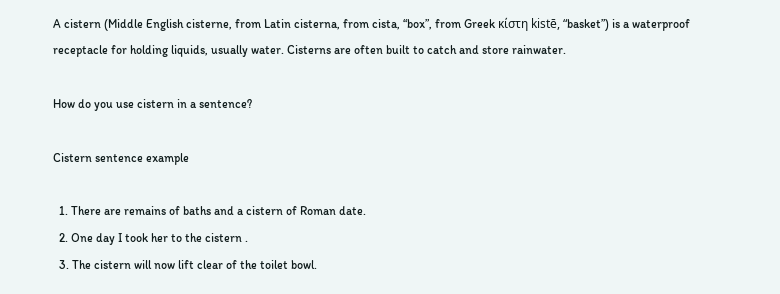A cistern (Middle English cisterne, from Latin cisterna, from cista, “box”, from Greek κίστη kistē, “basket”) is a waterproof receptacle for holding liquids, usually water. Cisterns are often built to catch and store rainwater.

How do you use cistern in a sentence?

Cistern sentence example

  1. There are remains of baths and a cistern of Roman date.
  2. One day I took her to the cistern .
  3. The cistern will now lift clear of the toilet bowl.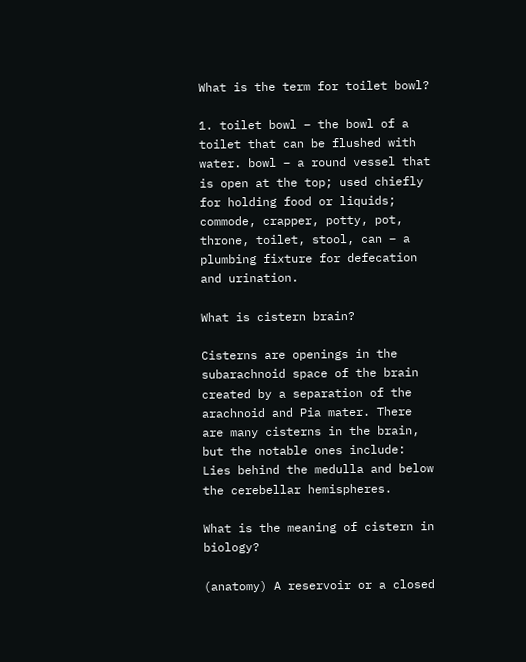What is the term for toilet bowl?

1. toilet bowl – the bowl of a toilet that can be flushed with water. bowl – a round vessel that is open at the top; used chiefly for holding food or liquids; commode, crapper, potty, pot, throne, toilet, stool, can – a plumbing fixture for defecation and urination.

What is cistern brain?

Cisterns are openings in the subarachnoid space of the brain created by a separation of the arachnoid and Pia mater. There are many cisterns in the brain, but the notable ones include: Lies behind the medulla and below the cerebellar hemispheres.

What is the meaning of cistern in biology?

(anatomy) A reservoir or a closed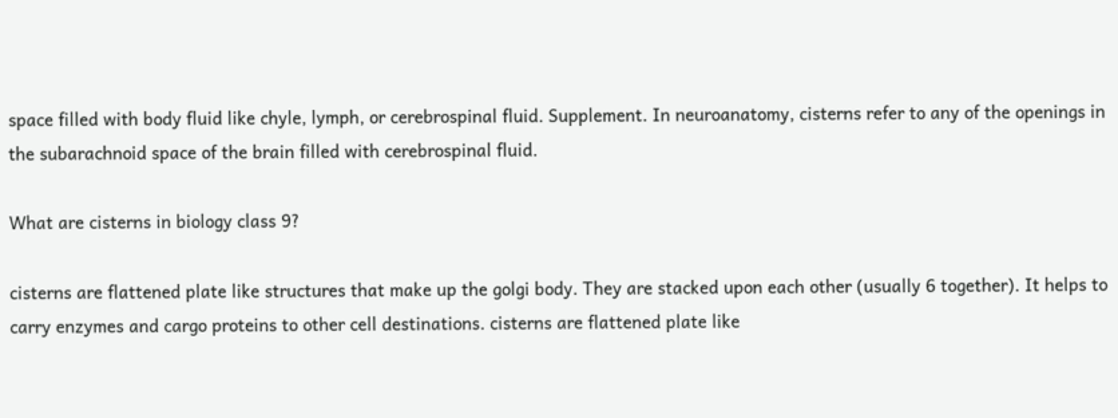space filled with body fluid like chyle, lymph, or cerebrospinal fluid. Supplement. In neuroanatomy, cisterns refer to any of the openings in the subarachnoid space of the brain filled with cerebrospinal fluid.

What are cisterns in biology class 9?

cisterns are flattened plate like structures that make up the golgi body. They are stacked upon each other (usually 6 together). It helps to carry enzymes and cargo proteins to other cell destinations. cisterns are flattened plate like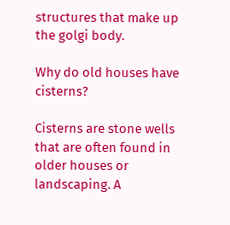structures that make up the golgi body.

Why do old houses have cisterns?

Cisterns are stone wells that are often found in older houses or landscaping. A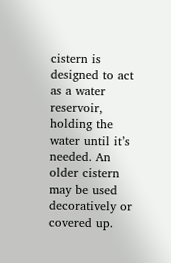cistern is designed to act as a water reservoir, holding the water until it’s needed. An older cistern may be used decoratively or covered up.